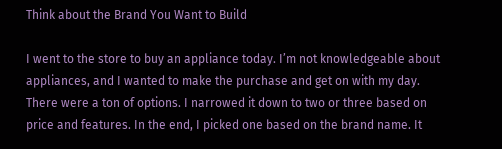Think about the Brand You Want to Build

I went to the store to buy an appliance today. I’m not knowledgeable about appliances, and I wanted to make the purchase and get on with my day. There were a ton of options. I narrowed it down to two or three based on price and features. In the end, I picked one based on the brand name. It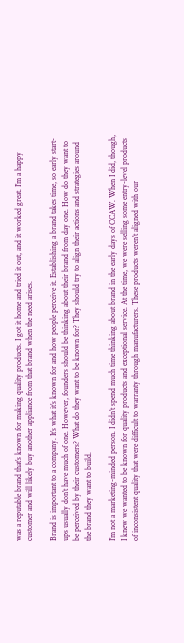was a reputable brand that’s known for making quality products. I got it home and tried it out, and it worked great. I’m a happy customer and will likely buy another appliance from that brand when the need arises.

Brand is important to a company. It’s what it’s known for and how people perceive it. Establishing a brand takes time, so early start-ups usually don’t have much of one. However, founders should be thinking about their brand from day one. How do they want to be perceived by their customers? What do they want to be known for? They should try to align their actions and strategies around the brand they want to build.

I’m not a marketing-minded person. I didn’t spend much time thinking about brand in the early days of CCAW. When I did, though, I knew we wanted to be known for quality products and exceptional service. At the time, we were selling some entry-level products of inconsistent quality that were difficult to warranty through manufacturers. These products weren’t aligned with our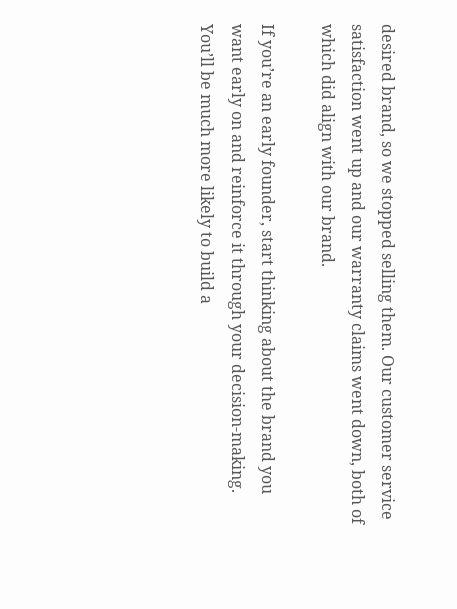desired brand, so we stopped selling them. Our customer service satisfaction went up and our warranty claims went down, both of which did align with our brand.

If you’re an early founder, start thinking about the brand you want early on and reinforce it through your decision-making. You’ll be much more likely to build a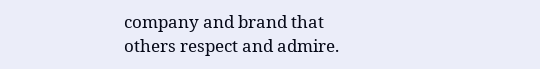company and brand that others respect and admire.